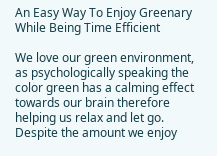An Easy Way To Enjoy Greenary While Being Time Efficient

We love our green environment, as psychologically speaking the color green has a calming effect towards our brain therefore helping us relax and let go. Despite the amount we enjoy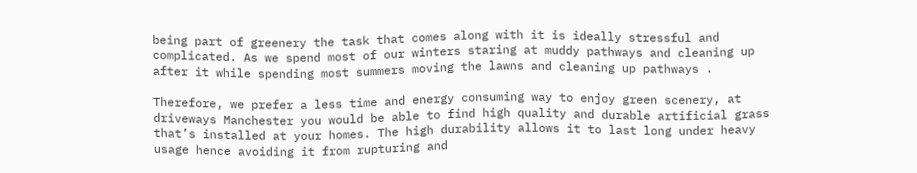being part of greenery the task that comes along with it is ideally stressful and complicated. As we spend most of our winters staring at muddy pathways and cleaning up  after it while spending most summers moving the lawns and cleaning up pathways .

Therefore, we prefer a less time and energy consuming way to enjoy green scenery, at driveways Manchester you would be able to find high quality and durable artificial grass that’s installed at your homes. The high durability allows it to last long under heavy usage hence avoiding it from rupturing and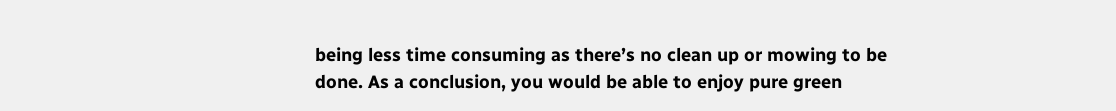being less time consuming as there’s no clean up or mowing to be done. As a conclusion, you would be able to enjoy pure green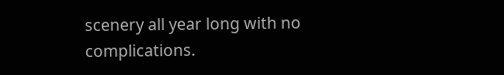scenery all year long with no complications.